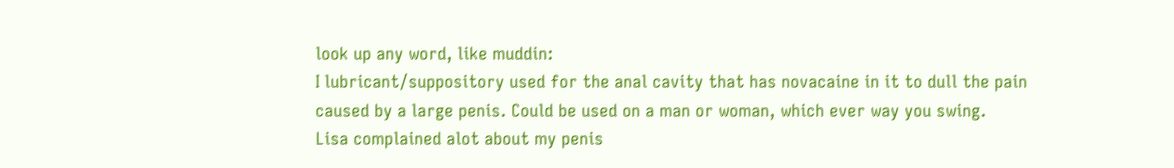look up any word, like muddin:
I lubricant/suppository used for the anal cavity that has novacaine in it to dull the pain caused by a large penis. Could be used on a man or woman, which ever way you swing.
Lisa complained alot about my penis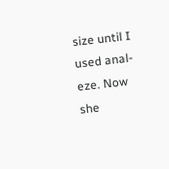size until I used anal-eze. Now she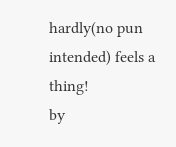hardly(no pun intended) feels a thing!
by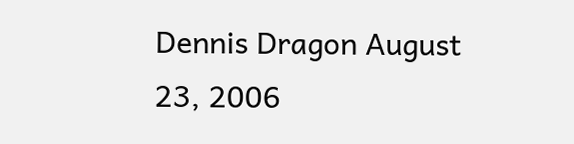Dennis Dragon August 23, 2006